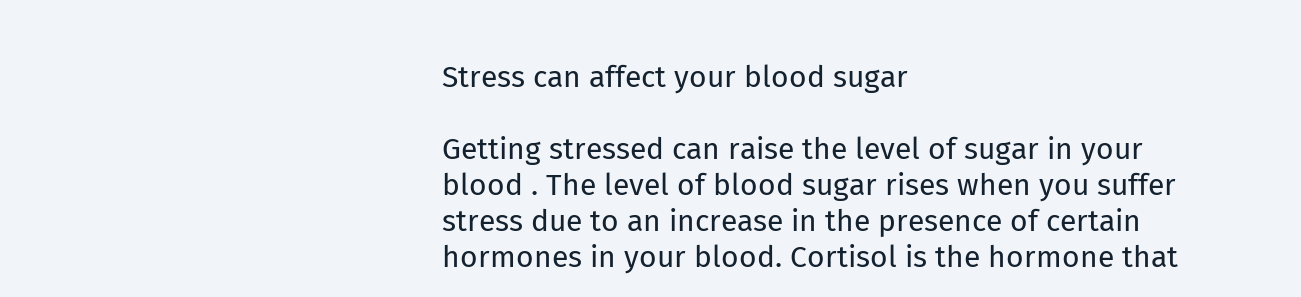Stress can affect your blood sugar

Getting stressed can raise the level of sugar in your blood . The level of blood sugar rises when you suffer stress due to an increase in the presence of certain hormones in your blood. Cortisol is the hormone that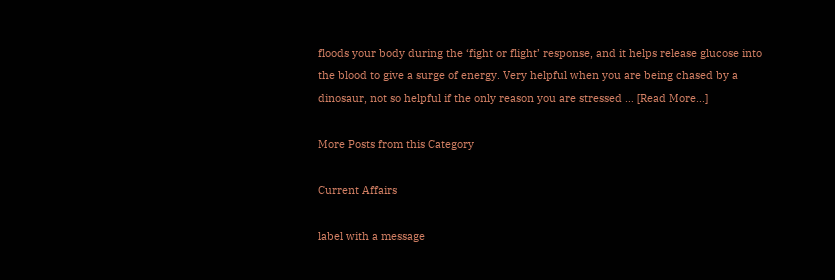floods your body during the ‘fight or flight’ response, and it helps release glucose into the blood to give a surge of energy. Very helpful when you are being chased by a dinosaur, not so helpful if the only reason you are stressed … [Read More...]

More Posts from this Category

Current Affairs

label with a message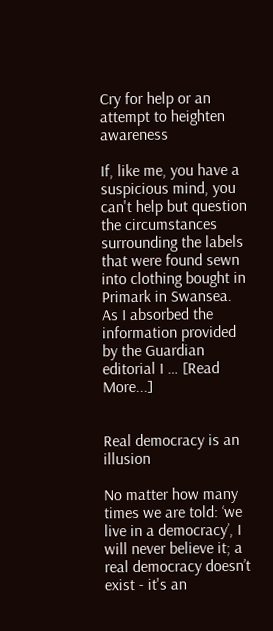Cry for help or an attempt to heighten awareness

If, like me, you have a suspicious mind, you can't help but question the circumstances surrounding the labels that were found sewn into clothing bought in Primark in Swansea. As I absorbed the information provided by the Guardian editorial I … [Read More...]


Real democracy is an illusion

No matter how many times we are told: ‘we live in a democracy’, I will never believe it; a real democracy doesn’t exist - it's an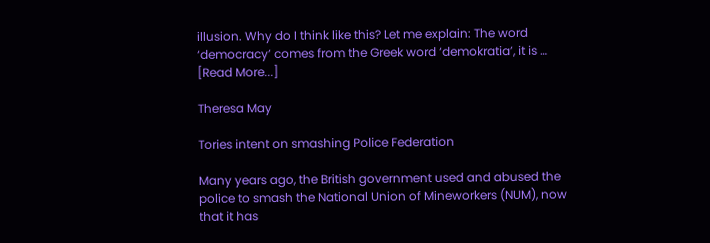illusion. Why do I think like this? Let me explain: The word ‘democracy’ comes from the Greek word ‘demokratia’, it is … [Read More...]

Theresa May

Tories intent on smashing Police Federation

Many years ago, the British government used and abused the police to smash the National Union of Mineworkers (NUM), now that it has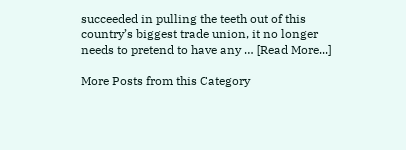succeeded in pulling the teeth out of this country’s biggest trade union, it no longer needs to pretend to have any … [Read More...]

More Posts from this Category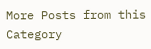More Posts from this Category